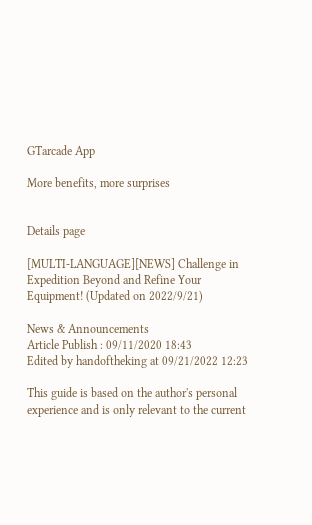GTarcade App

More benefits, more surprises


Details page

[MULTI-LANGUAGE][NEWS] Challenge in Expedition Beyond and Refine Your Equipment! (Updated on 2022/9/21)

News & Announcements
Article Publish : 09/11/2020 18:43
Edited by handoftheking at 09/21/2022 12:23

This guide is based on the author's personal experience and is only relevant to the current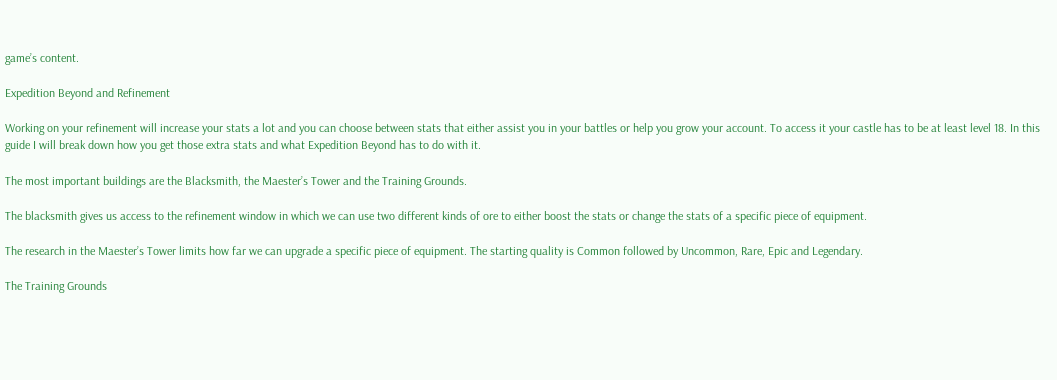game’s content.

Expedition Beyond and Refinement

Working on your refinement will increase your stats a lot and you can choose between stats that either assist you in your battles or help you grow your account. To access it your castle has to be at least level 18. In this guide I will break down how you get those extra stats and what Expedition Beyond has to do with it.

The most important buildings are the Blacksmith, the Maester’s Tower and the Training Grounds.

The blacksmith gives us access to the refinement window in which we can use two different kinds of ore to either boost the stats or change the stats of a specific piece of equipment.

The research in the Maester’s Tower limits how far we can upgrade a specific piece of equipment. The starting quality is Common followed by Uncommon, Rare, Epic and Legendary.

The Training Grounds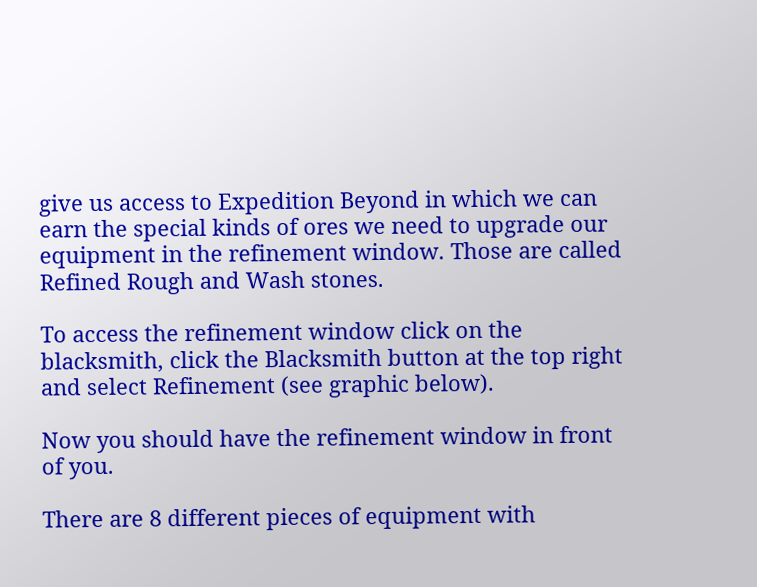give us access to Expedition Beyond in which we can earn the special kinds of ores we need to upgrade our equipment in the refinement window. Those are called Refined Rough and Wash stones.

To access the refinement window click on the blacksmith, click the Blacksmith button at the top right and select Refinement (see graphic below).

Now you should have the refinement window in front of you.

There are 8 different pieces of equipment with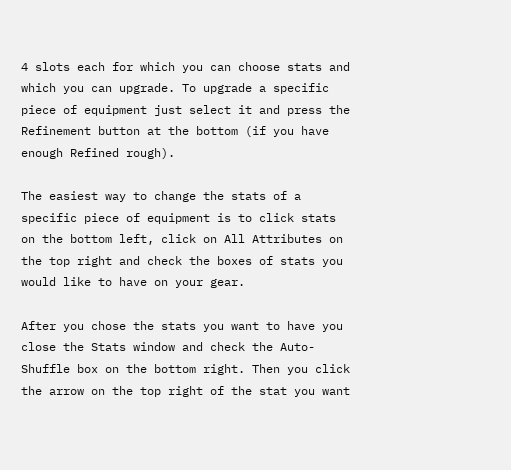4 slots each for which you can choose stats and which you can upgrade. To upgrade a specific piece of equipment just select it and press the Refinement button at the bottom (if you have enough Refined rough).

The easiest way to change the stats of a specific piece of equipment is to click stats on the bottom left, click on All Attributes on the top right and check the boxes of stats you would like to have on your gear.

After you chose the stats you want to have you close the Stats window and check the Auto-Shuffle box on the bottom right. Then you click the arrow on the top right of the stat you want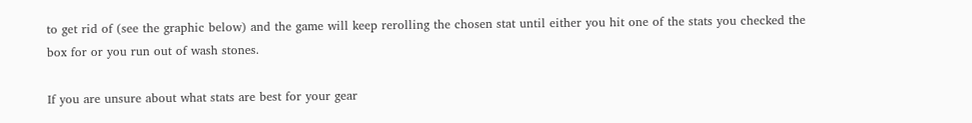to get rid of (see the graphic below) and the game will keep rerolling the chosen stat until either you hit one of the stats you checked the box for or you run out of wash stones.

If you are unsure about what stats are best for your gear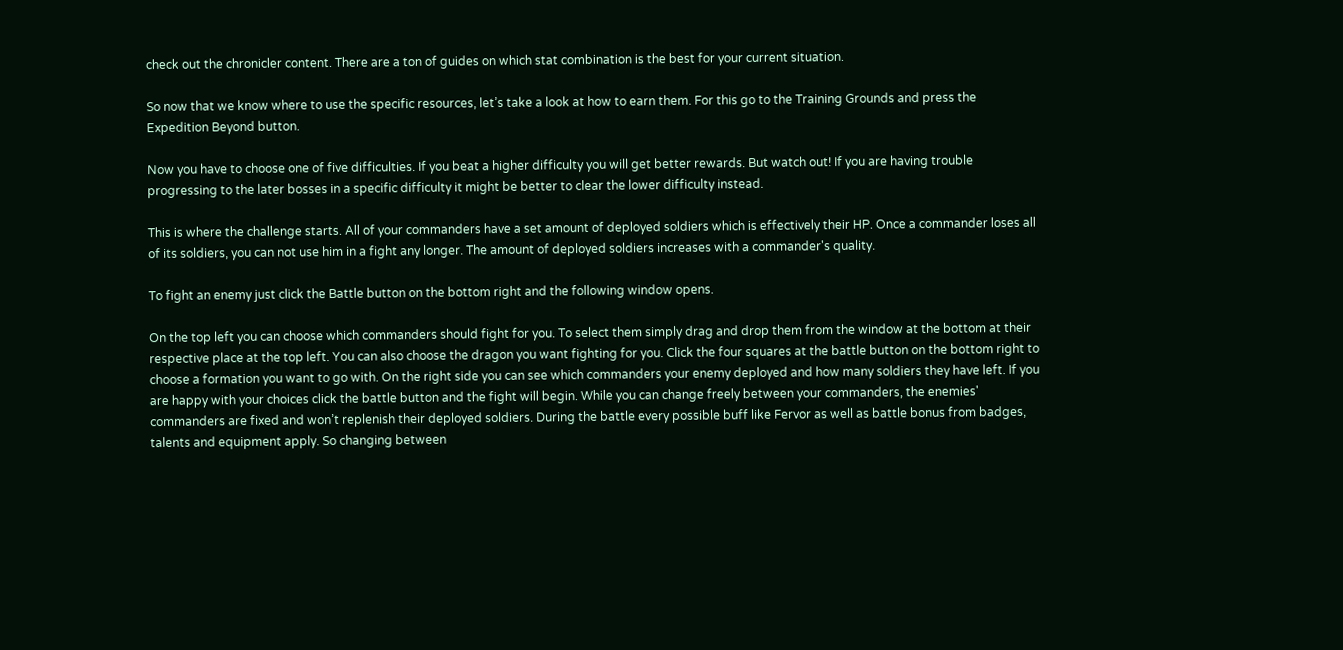check out the chronicler content. There are a ton of guides on which stat combination is the best for your current situation.

So now that we know where to use the specific resources, let’s take a look at how to earn them. For this go to the Training Grounds and press the Expedition Beyond button.

Now you have to choose one of five difficulties. If you beat a higher difficulty you will get better rewards. But watch out! If you are having trouble progressing to the later bosses in a specific difficulty it might be better to clear the lower difficulty instead.

This is where the challenge starts. All of your commanders have a set amount of deployed soldiers which is effectively their HP. Once a commander loses all of its soldiers, you can not use him in a fight any longer. The amount of deployed soldiers increases with a commander's quality.

To fight an enemy just click the Battle button on the bottom right and the following window opens.

On the top left you can choose which commanders should fight for you. To select them simply drag and drop them from the window at the bottom at their respective place at the top left. You can also choose the dragon you want fighting for you. Click the four squares at the battle button on the bottom right to choose a formation you want to go with. On the right side you can see which commanders your enemy deployed and how many soldiers they have left. If you are happy with your choices click the battle button and the fight will begin. While you can change freely between your commanders, the enemies' commanders are fixed and won’t replenish their deployed soldiers. During the battle every possible buff like Fervor as well as battle bonus from badges, talents and equipment apply. So changing between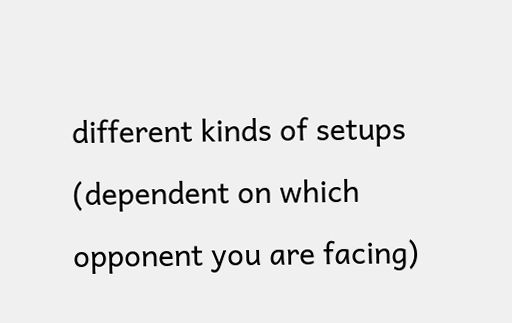different kinds of setups (dependent on which opponent you are facing)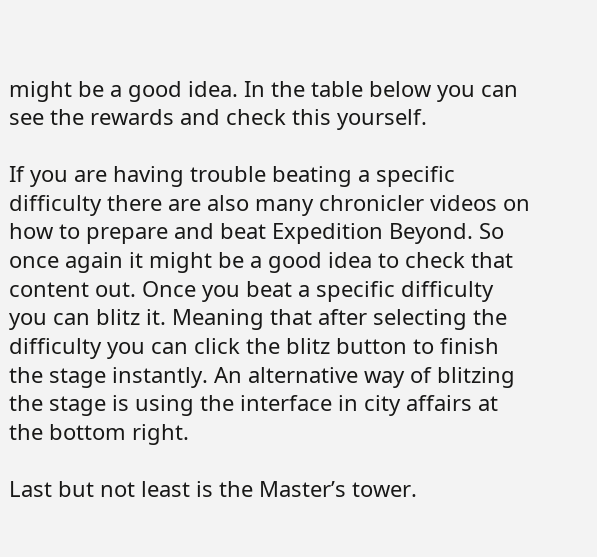might be a good idea. In the table below you can see the rewards and check this yourself.

If you are having trouble beating a specific difficulty there are also many chronicler videos on how to prepare and beat Expedition Beyond. So once again it might be a good idea to check that content out. Once you beat a specific difficulty you can blitz it. Meaning that after selecting the difficulty you can click the blitz button to finish the stage instantly. An alternative way of blitzing the stage is using the interface in city affairs at the bottom right.

Last but not least is the Master’s tower.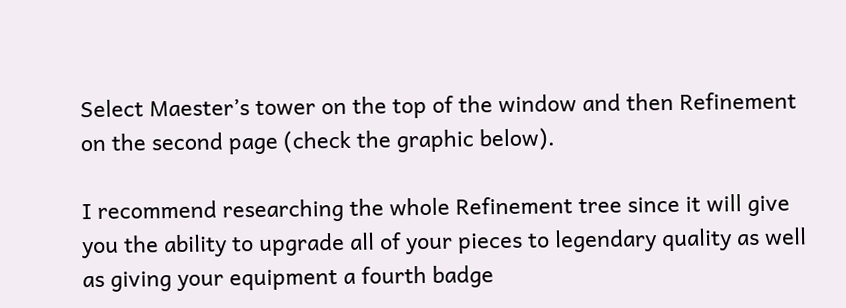Select Maester’s tower on the top of the window and then Refinement on the second page (check the graphic below).

I recommend researching the whole Refinement tree since it will give you the ability to upgrade all of your pieces to legendary quality as well as giving your equipment a fourth badge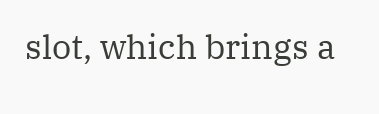slot, which brings a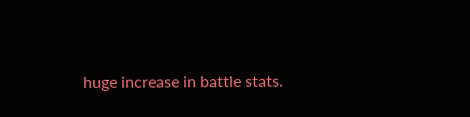huge increase in battle stats.